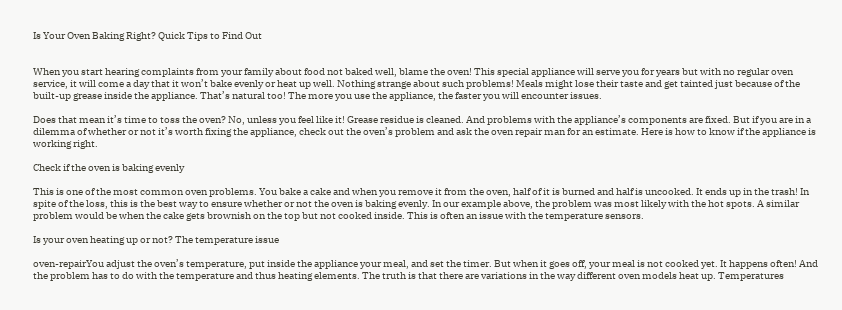Is Your Oven Baking Right? Quick Tips to Find Out


When you start hearing complaints from your family about food not baked well, blame the oven! This special appliance will serve you for years but with no regular oven service, it will come a day that it won’t bake evenly or heat up well. Nothing strange about such problems! Meals might lose their taste and get tainted just because of the built-up grease inside the appliance. That’s natural too! The more you use the appliance, the faster you will encounter issues.

Does that mean it’s time to toss the oven? No, unless you feel like it! Grease residue is cleaned. And problems with the appliance’s components are fixed. But if you are in a dilemma of whether or not it’s worth fixing the appliance, check out the oven’s problem and ask the oven repair man for an estimate. Here is how to know if the appliance is working right.

Check if the oven is baking evenly

This is one of the most common oven problems. You bake a cake and when you remove it from the oven, half of it is burned and half is uncooked. It ends up in the trash! In spite of the loss, this is the best way to ensure whether or not the oven is baking evenly. In our example above, the problem was most likely with the hot spots. A similar problem would be when the cake gets brownish on the top but not cooked inside. This is often an issue with the temperature sensors.

Is your oven heating up or not? The temperature issue

oven-repairYou adjust the oven’s temperature, put inside the appliance your meal, and set the timer. But when it goes off, your meal is not cooked yet. It happens often! And the problem has to do with the temperature and thus heating elements. The truth is that there are variations in the way different oven models heat up. Temperatures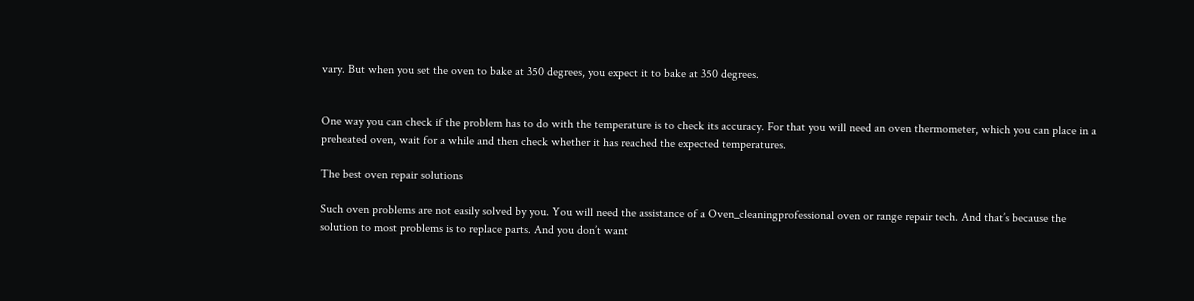vary. But when you set the oven to bake at 350 degrees, you expect it to bake at 350 degrees.


One way you can check if the problem has to do with the temperature is to check its accuracy. For that you will need an oven thermometer, which you can place in a preheated oven, wait for a while and then check whether it has reached the expected temperatures.

The best oven repair solutions

Such oven problems are not easily solved by you. You will need the assistance of a Oven_cleaningprofessional oven or range repair tech. And that’s because the solution to most problems is to replace parts. And you don’t want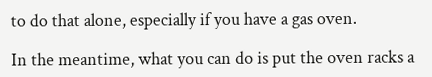to do that alone, especially if you have a gas oven.

In the meantime, what you can do is put the oven racks a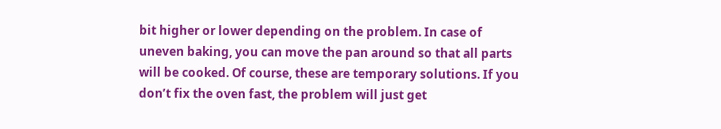bit higher or lower depending on the problem. In case of uneven baking, you can move the pan around so that all parts will be cooked. Of course, these are temporary solutions. If you don’t fix the oven fast, the problem will just get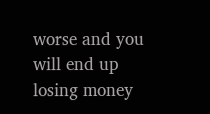worse and you will end up losing money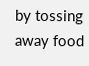by tossing away food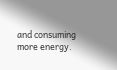and consuming more energy.